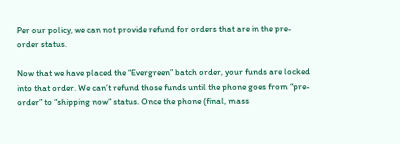Per our policy, we can not provide refund for orders that are in the pre-order status.

Now that we have placed the “Evergreen” batch order, your funds are locked into that order. We can’t refund those funds until the phone goes from “pre-order” to “shipping now” status. Once the phone (final, mass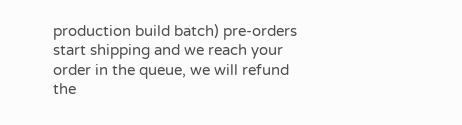production build batch) pre-orders start shipping and we reach your order in the queue, we will refund the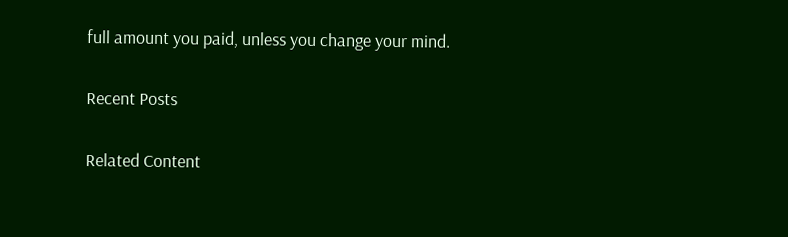full amount you paid, unless you change your mind.

Recent Posts

Related Content